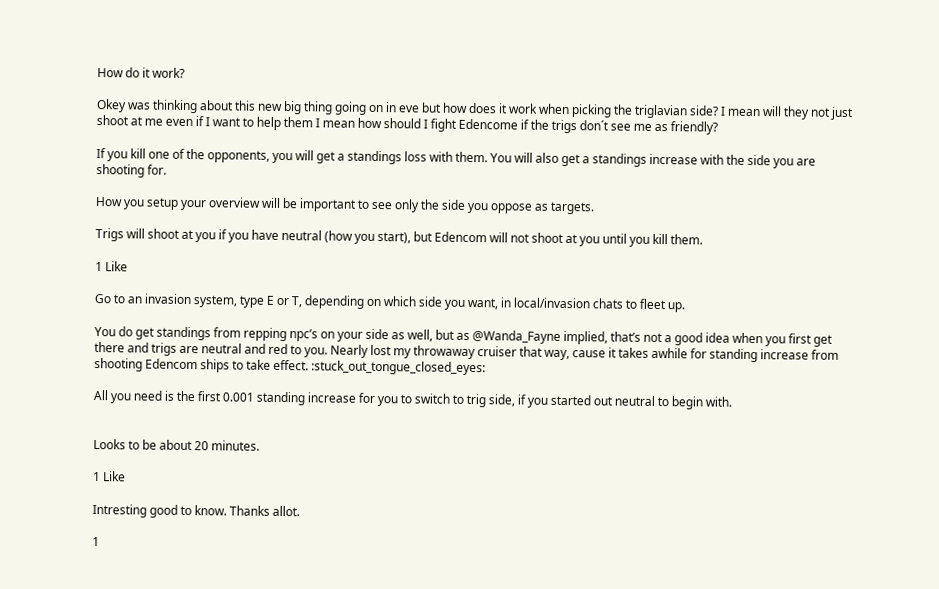How do it work?

Okey was thinking about this new big thing going on in eve but how does it work when picking the triglavian side? I mean will they not just shoot at me even if I want to help them I mean how should I fight Edencome if the trigs don´t see me as friendly?

If you kill one of the opponents, you will get a standings loss with them. You will also get a standings increase with the side you are shooting for.

How you setup your overview will be important to see only the side you oppose as targets.

Trigs will shoot at you if you have neutral (how you start), but Edencom will not shoot at you until you kill them.

1 Like

Go to an invasion system, type E or T, depending on which side you want, in local/invasion chats to fleet up.

You do get standings from repping npc’s on your side as well, but as @Wanda_Fayne implied, that’s not a good idea when you first get there and trigs are neutral and red to you. Nearly lost my throwaway cruiser that way, cause it takes awhile for standing increase from shooting Edencom ships to take effect. :stuck_out_tongue_closed_eyes:

All you need is the first 0.001 standing increase for you to switch to trig side, if you started out neutral to begin with.


Looks to be about 20 minutes.

1 Like

Intresting good to know. Thanks allot.

1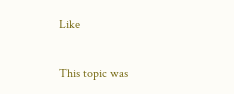Like

This topic was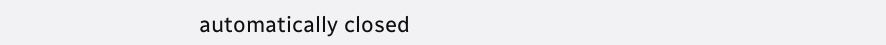automatically closed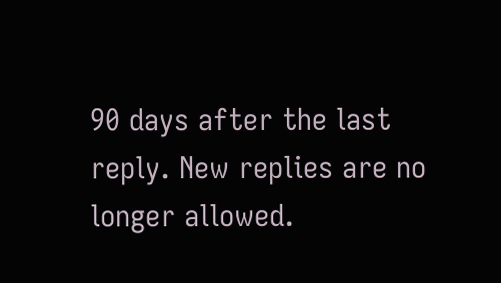90 days after the last reply. New replies are no longer allowed.